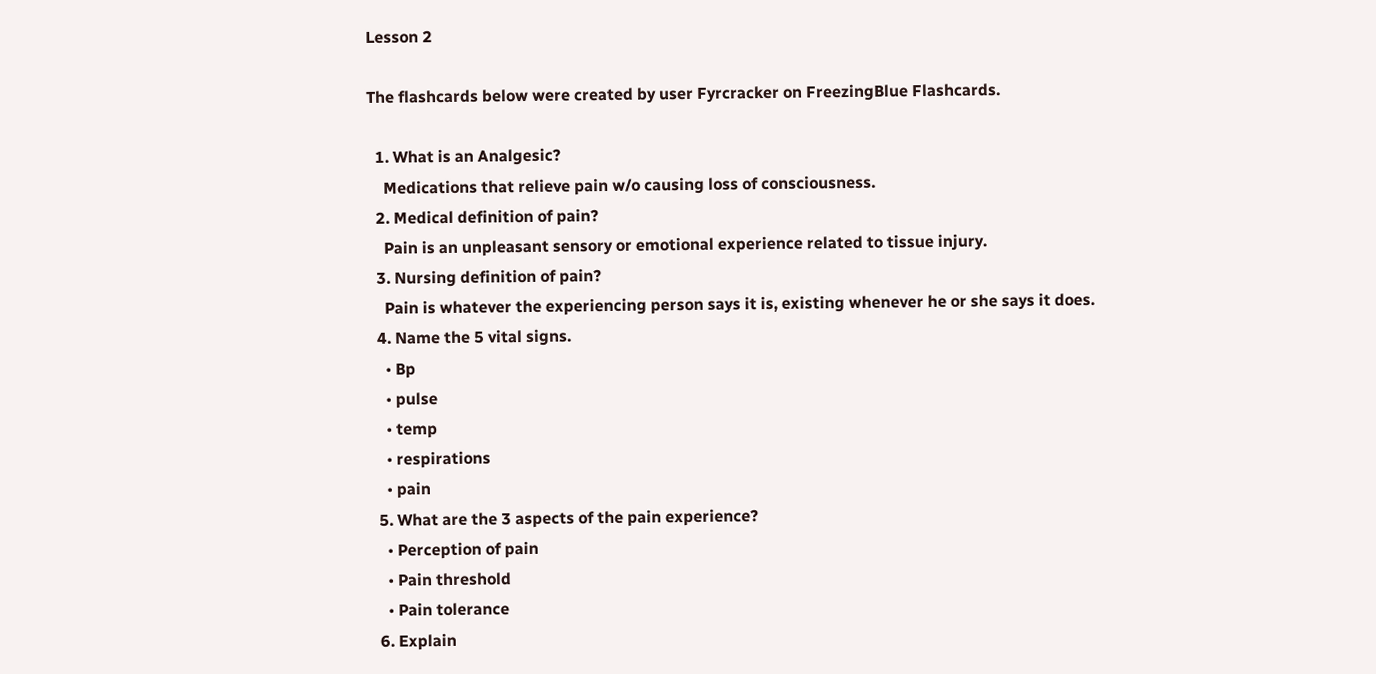Lesson 2

The flashcards below were created by user Fyrcracker on FreezingBlue Flashcards.

  1. What is an Analgesic?
    Medications that relieve pain w/o causing loss of consciousness.
  2. Medical definition of pain?
    Pain is an unpleasant sensory or emotional experience related to tissue injury.
  3. Nursing definition of pain?
    Pain is whatever the experiencing person says it is, existing whenever he or she says it does.
  4. Name the 5 vital signs.
    • Bp
    • pulse
    • temp
    • respirations
    • pain
  5. What are the 3 aspects of the pain experience?
    • Perception of pain
    • Pain threshold
    • Pain tolerance
  6. Explain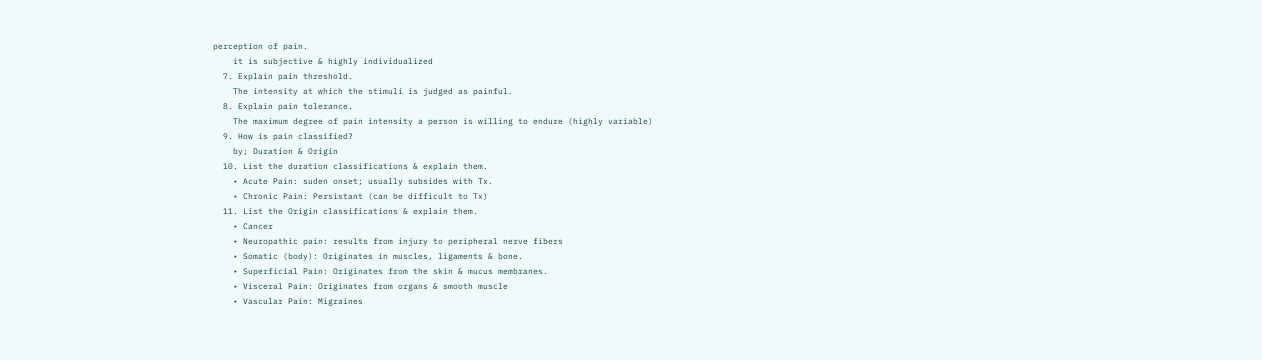perception of pain.
    it is subjective & highly individualized
  7. Explain pain threshold.
    The intensity at which the stimuli is judged as painful.
  8. Explain pain tolerance.
    The maximum degree of pain intensity a person is willing to endure (highly variable)
  9. How is pain classified?
    by; Duration & Origin
  10. List the duration classifications & explain them.
    • Acute Pain: suden onset; usually subsides with Tx.
    • Chronic Pain: Persistant (can be difficult to Tx)
  11. List the Origin classifications & explain them.
    • Cancer
    • Neuropathic pain: results from injury to peripheral nerve fibers
    • Somatic (body): Originates in muscles, ligaments & bone.
    • Superficial Pain: Originates from the skin & mucus membranes.
    • Visceral Pain: Originates from organs & smooth muscle
    • Vascular Pain: Migraines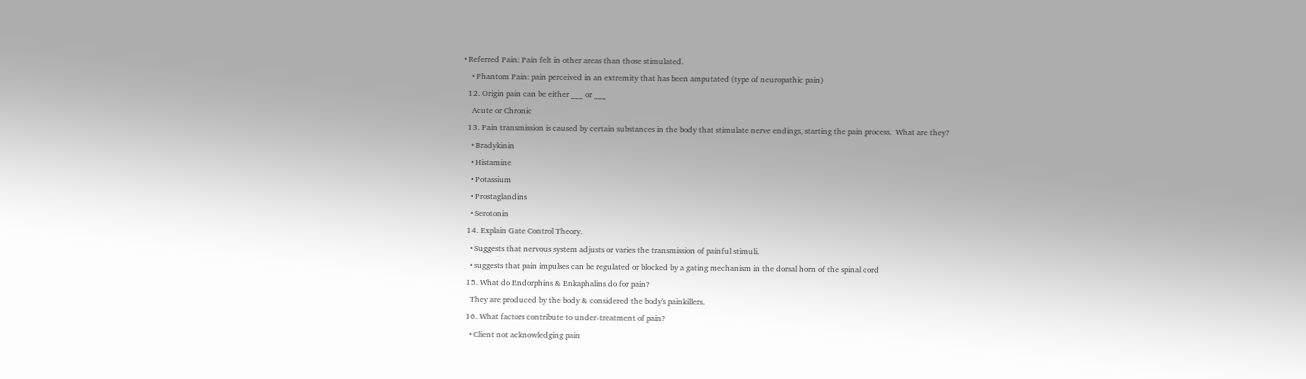• Referred Pain: Pain felt in other areas than those stimulated.
    • Phantom Pain: pain perceived in an extremity that has been amputated (type of neuropathic pain)
  12. Origin pain can be either ___ or ___
    Acute or Chronic
  13. Pain transmission is caused by certain substances in the body that stimulate nerve endings, starting the pain process.  What are they?
    • Bradykinin
    • Histamine
    • Potassium
    • Prostaglandins
    • Serotonin
  14. Explain Gate Control Theory.
    • Suggests that nervous system adjusts or varies the transmission of painful stimuli.
    • suggests that pain impulses can be regulated or blocked by a gating mechanism in the dorsal horn of the spinal cord
  15. What do Endorphins & Enkaphalins do for pain?
    They are produced by the body & considered the body's painkillers.
  16. What factors contribute to under-treatment of pain?
    • Client not acknowledging pain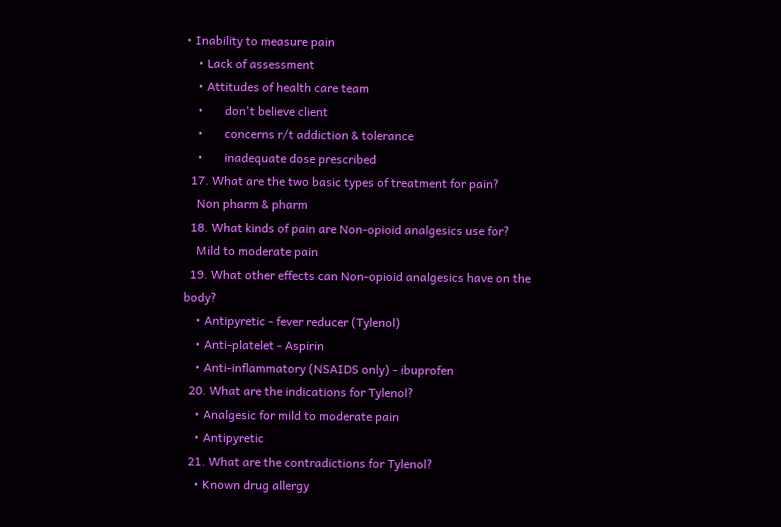• Inability to measure pain
    • Lack of assessment
    • Attitudes of health care team
    •       don't believe client
    •       concerns r/t addiction & tolerance
    •       inadequate dose prescribed
  17. What are the two basic types of treatment for pain?
    Non pharm & pharm
  18. What kinds of pain are Non-opioid analgesics use for?
    Mild to moderate pain
  19. What other effects can Non-opioid analgesics have on the body?
    • Antipyretic - fever reducer (Tylenol)
    • Anti-platelet - Aspirin
    • Anti-inflammatory (NSAIDS only) - ibuprofen
  20. What are the indications for Tylenol?
    • Analgesic for mild to moderate pain
    • Antipyretic
  21. What are the contradictions for Tylenol?
    • Known drug allergy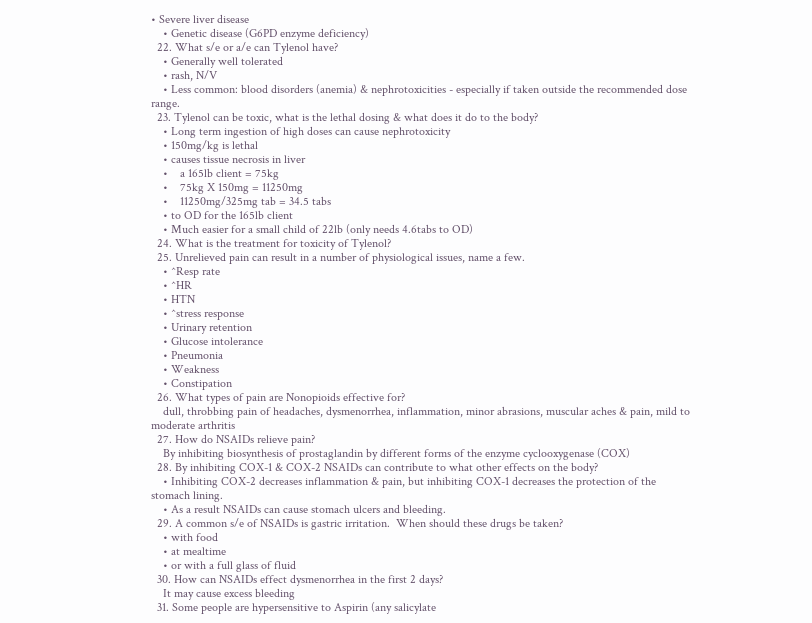• Severe liver disease
    • Genetic disease (G6PD enzyme deficiency)
  22. What s/e or a/e can Tylenol have?
    • Generally well tolerated
    • rash, N/V
    • Less common: blood disorders (anemia) & nephrotoxicities - especially if taken outside the recommended dose range.
  23. Tylenol can be toxic, what is the lethal dosing & what does it do to the body?
    • Long term ingestion of high doses can cause nephrotoxicity
    • 150mg/kg is lethal
    • causes tissue necrosis in liver
    •    a 165lb client = 75kg
    •    75kg X 150mg = 11250mg
    •    11250mg/325mg tab = 34.5 tabs
    • to OD for the 165lb client
    • Much easier for a small child of 22lb (only needs 4.6tabs to OD)
  24. What is the treatment for toxicity of Tylenol?
  25. Unrelieved pain can result in a number of physiological issues, name a few.
    • ^Resp rate
    • ^HR
    • HTN
    • ^stress response
    • Urinary retention
    • Glucose intolerance
    • Pneumonia
    • Weakness
    • Constipation
  26. What types of pain are Nonopioids effective for?
    dull, throbbing pain of headaches, dysmenorrhea, inflammation, minor abrasions, muscular aches & pain, mild to moderate arthritis
  27. How do NSAIDs relieve pain?
    By inhibiting biosynthesis of prostaglandin by different forms of the enzyme cyclooxygenase (COX)
  28. By inhibiting COX-1 & COX-2 NSAIDs can contribute to what other effects on the body?
    • Inhibiting COX-2 decreases inflammation & pain, but inhibiting COX-1 decreases the protection of the stomach lining.
    • As a result NSAIDs can cause stomach ulcers and bleeding.
  29. A common s/e of NSAIDs is gastric irritation.  When should these drugs be taken?
    • with food
    • at mealtime
    • or with a full glass of fluid
  30. How can NSAIDs effect dysmenorrhea in the first 2 days?
    It may cause excess bleeding
  31. Some people are hypersensitive to Aspirin (any salicylate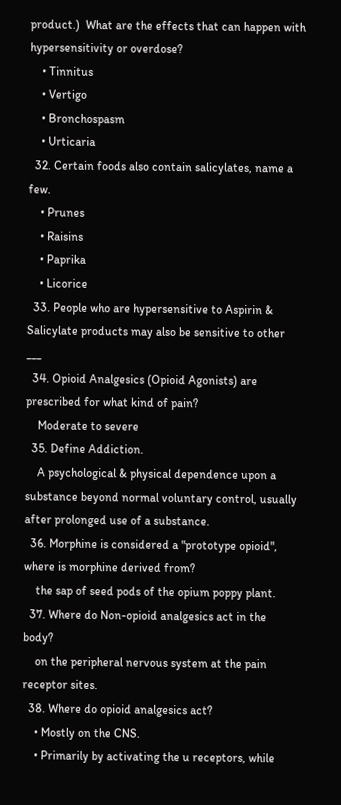product.)  What are the effects that can happen with hypersensitivity or overdose?
    • Tinnitus
    • Vertigo
    • Bronchospasm
    • Urticaria
  32. Certain foods also contain salicylates, name a few.
    • Prunes
    • Raisins
    • Paprika
    • Licorice
  33. People who are hypersensitive to Aspirin & Salicylate products may also be sensitive to other ___
  34. Opioid Analgesics (Opioid Agonists) are prescribed for what kind of pain?
    Moderate to severe
  35. Define Addiction.
    A psychological & physical dependence upon a substance beyond normal voluntary control, usually after prolonged use of a substance.
  36. Morphine is considered a "prototype opioid", where is morphine derived from?
    the sap of seed pods of the opium poppy plant.
  37. Where do Non-opioid analgesics act in the body?
    on the peripheral nervous system at the pain receptor sites.
  38. Where do opioid analgesics act?
    • Mostly on the CNS.
    • Primarily by activating the u receptors, while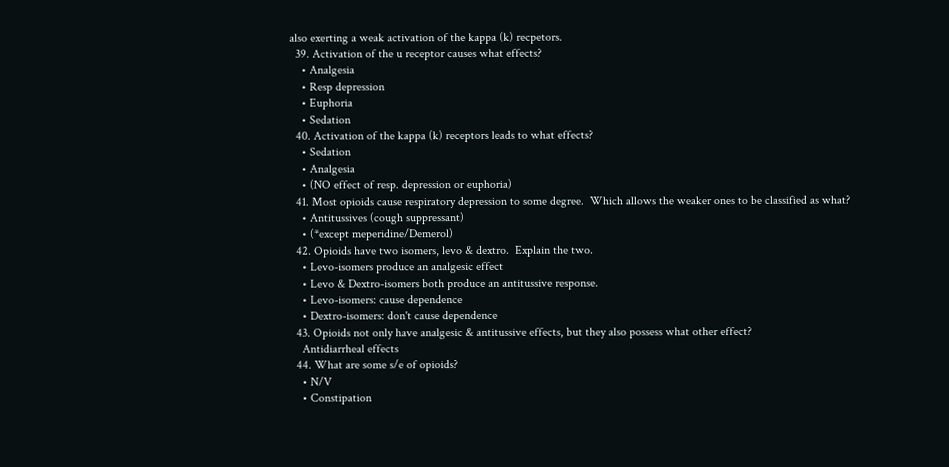also exerting a weak activation of the kappa (k) recpetors.
  39. Activation of the u receptor causes what effects?
    • Analgesia
    • Resp depression
    • Euphoria
    • Sedation
  40. Activation of the kappa (k) receptors leads to what effects?
    • Sedation
    • Analgesia
    • (NO effect of resp. depression or euphoria)
  41. Most opioids cause respiratory depression to some degree.  Which allows the weaker ones to be classified as what?
    • Antitussives (cough suppressant)
    • (*except meperidine/Demerol)
  42. Opioids have two isomers, levo & dextro.  Explain the two.
    • Levo-isomers produce an analgesic effect
    • Levo & Dextro-isomers both produce an antitussive response.
    • Levo-isomers: cause dependence
    • Dextro-isomers: don't cause dependence
  43. Opioids not only have analgesic & antitussive effects, but they also possess what other effect?
    Antidiarrheal effects
  44. What are some s/e of opioids?
    • N/V
    • Constipation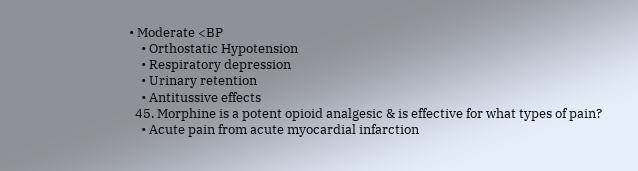• Moderate <BP
    • Orthostatic Hypotension
    • Respiratory depression
    • Urinary retention
    • Antitussive effects
  45. Morphine is a potent opioid analgesic & is effective for what types of pain?
    • Acute pain from acute myocardial infarction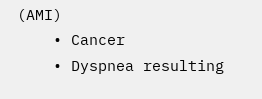(AMI)
    • Cancer
    • Dyspnea resulting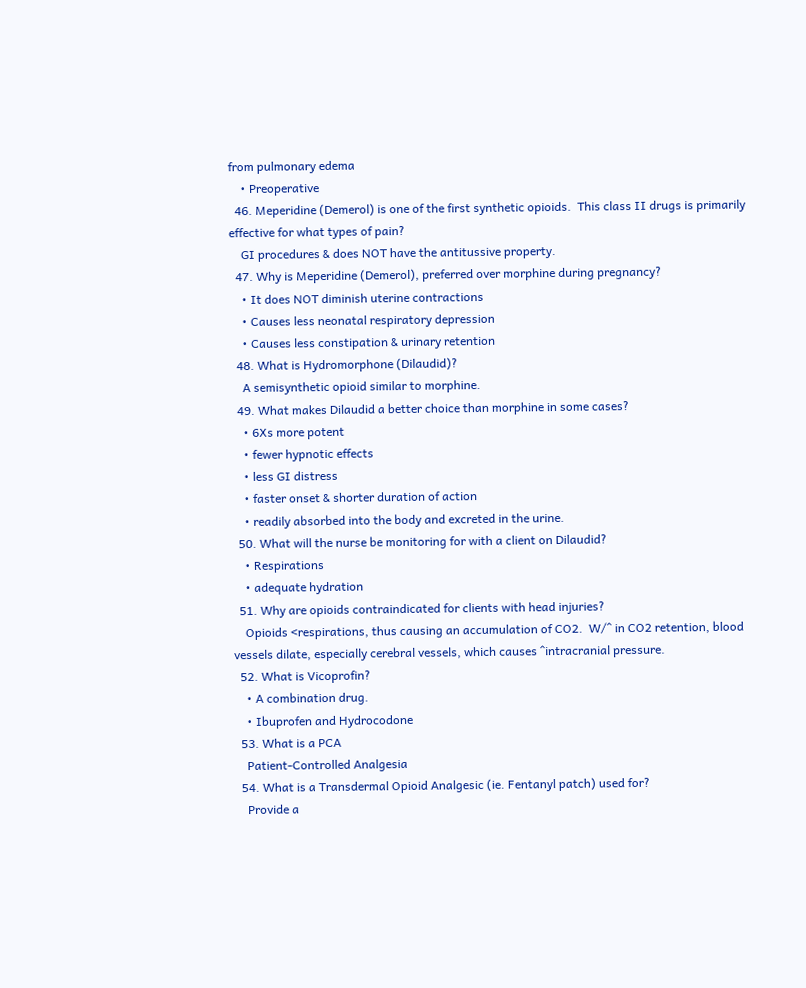from pulmonary edema
    • Preoperative
  46. Meperidine (Demerol) is one of the first synthetic opioids.  This class II drugs is primarily effective for what types of pain?
    GI procedures & does NOT have the antitussive property.
  47. Why is Meperidine (Demerol), preferred over morphine during pregnancy?
    • It does NOT diminish uterine contractions
    • Causes less neonatal respiratory depression
    • Causes less constipation & urinary retention
  48. What is Hydromorphone (Dilaudid)?
    A semisynthetic opioid similar to morphine.
  49. What makes Dilaudid a better choice than morphine in some cases?
    • 6Xs more potent
    • fewer hypnotic effects
    • less GI distress
    • faster onset & shorter duration of action
    • readily absorbed into the body and excreted in the urine.
  50. What will the nurse be monitoring for with a client on Dilaudid?
    • Respirations
    • adequate hydration
  51. Why are opioids contraindicated for clients with head injuries?
    Opioids <respirations, thus causing an accumulation of CO2.  W/^ in CO2 retention, blood vessels dilate, especially cerebral vessels, which causes ^intracranial pressure.
  52. What is Vicoprofin?
    • A combination drug.
    • Ibuprofen and Hydrocodone
  53. What is a PCA
    Patient-Controlled Analgesia
  54. What is a Transdermal Opioid Analgesic (ie. Fentanyl patch) used for?
    Provide a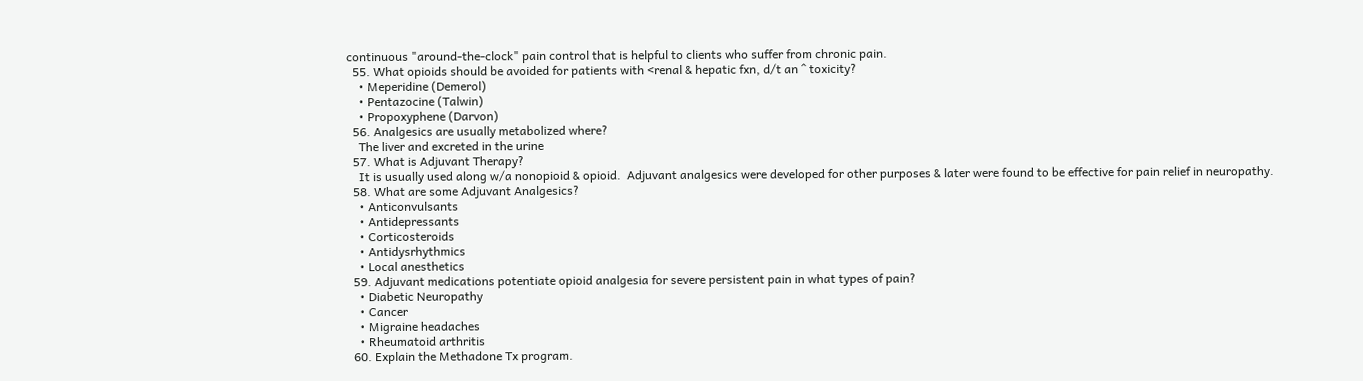continuous "around-the-clock" pain control that is helpful to clients who suffer from chronic pain.
  55. What opioids should be avoided for patients with <renal & hepatic fxn, d/t an ^ toxicity?
    • Meperidine (Demerol)
    • Pentazocine (Talwin)
    • Propoxyphene (Darvon)
  56. Analgesics are usually metabolized where?
    The liver and excreted in the urine
  57. What is Adjuvant Therapy?
    It is usually used along w/a nonopioid & opioid.  Adjuvant analgesics were developed for other purposes & later were found to be effective for pain relief in neuropathy.
  58. What are some Adjuvant Analgesics?
    • Anticonvulsants
    • Antidepressants
    • Corticosteroids
    • Antidysrhythmics
    • Local anesthetics
  59. Adjuvant medications potentiate opioid analgesia for severe persistent pain in what types of pain?
    • Diabetic Neuropathy
    • Cancer
    • Migraine headaches
    • Rheumatoid arthritis
  60. Explain the Methadone Tx program.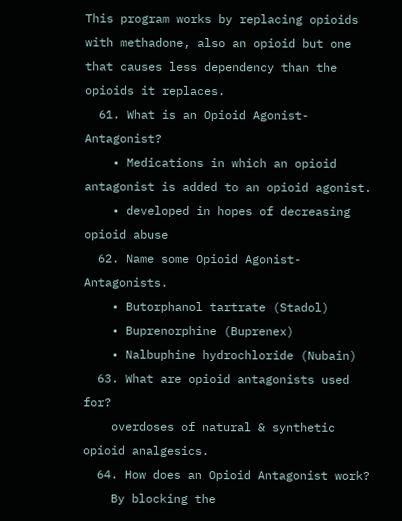This program works by replacing opioids with methadone, also an opioid but one that causes less dependency than the opioids it replaces.
  61. What is an Opioid Agonist-Antagonist?
    • Medications in which an opioid antagonist is added to an opioid agonist.
    • developed in hopes of decreasing opioid abuse
  62. Name some Opioid Agonist-Antagonists.
    • Butorphanol tartrate (Stadol)
    • Buprenorphine (Buprenex)
    • Nalbuphine hydrochloride (Nubain)
  63. What are opioid antagonists used for?
    overdoses of natural & synthetic opioid analgesics.
  64. How does an Opioid Antagonist work?
    By blocking the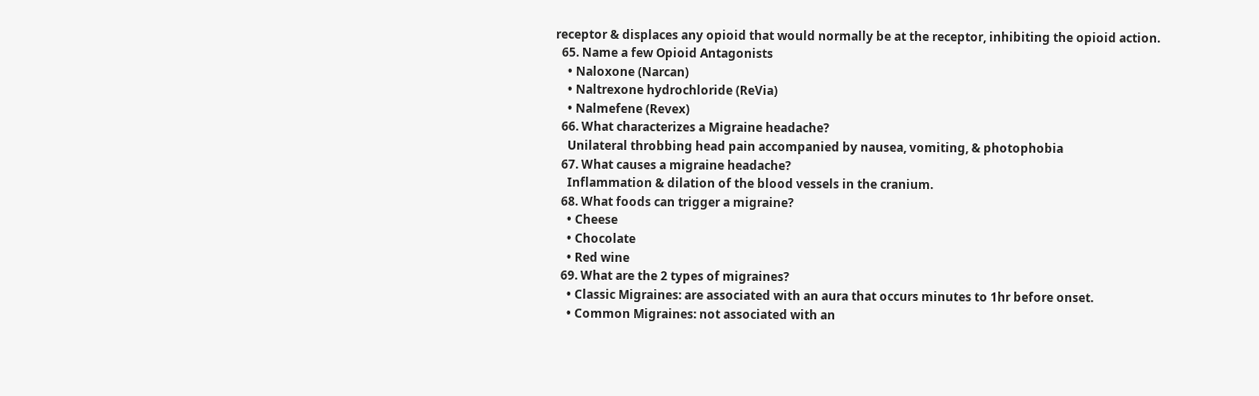receptor & displaces any opioid that would normally be at the receptor, inhibiting the opioid action.
  65. Name a few Opioid Antagonists
    • Naloxone (Narcan)
    • Naltrexone hydrochloride (ReVia)
    • Nalmefene (Revex)
  66. What characterizes a Migraine headache?
    Unilateral throbbing head pain accompanied by nausea, vomiting, & photophobia
  67. What causes a migraine headache?
    Inflammation & dilation of the blood vessels in the cranium.
  68. What foods can trigger a migraine?
    • Cheese
    • Chocolate
    • Red wine
  69. What are the 2 types of migraines?
    • Classic Migraines: are associated with an aura that occurs minutes to 1hr before onset.
    • Common Migraines: not associated with an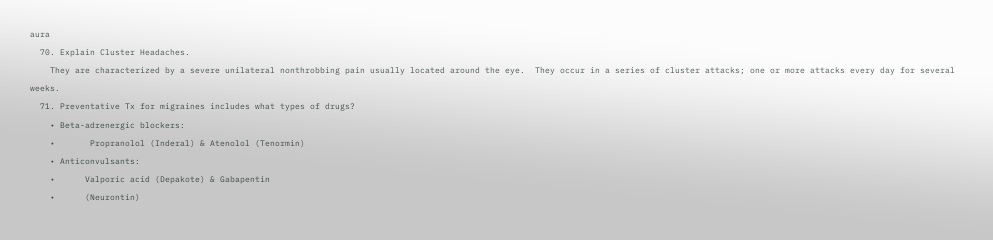aura
  70. Explain Cluster Headaches.
    They are characterized by a severe unilateral nonthrobbing pain usually located around the eye.  They occur in a series of cluster attacks; one or more attacks every day for several weeks.
  71. Preventative Tx for migraines includes what types of drugs?
    • Beta-adrenergic blockers:
    •       Propranolol (Inderal) & Atenolol (Tenormin)
    • Anticonvulsants:
    •      Valporic acid (Depakote) & Gabapentin
    •      (Neurontin)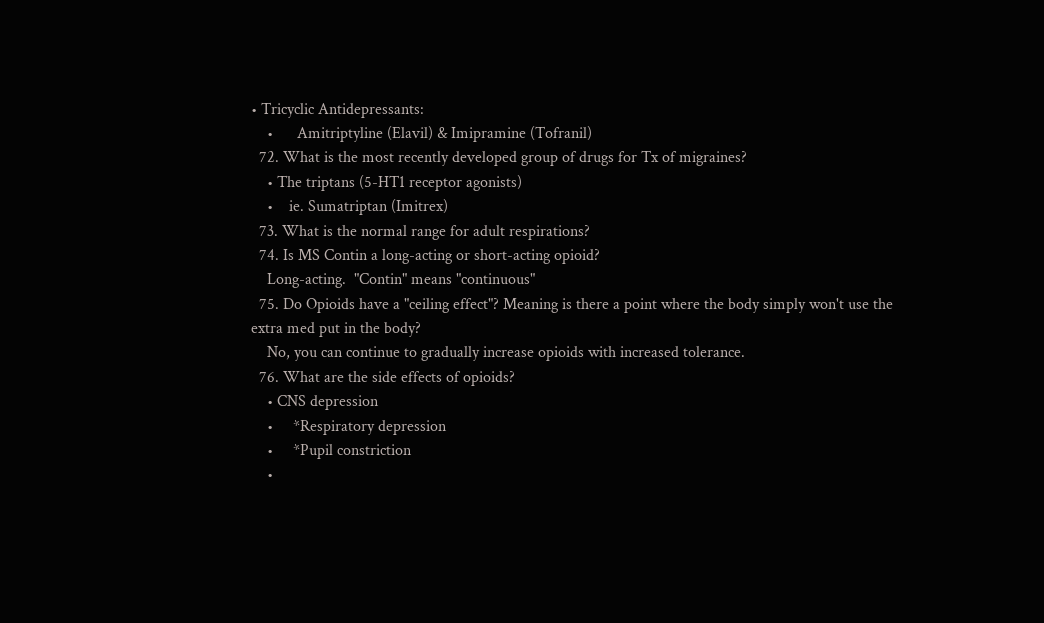• Tricyclic Antidepressants:
    •      Amitriptyline (Elavil) & Imipramine (Tofranil)
  72. What is the most recently developed group of drugs for Tx of migraines?
    • The triptans (5-HT1 receptor agonists)
    •    ie. Sumatriptan (Imitrex)
  73. What is the normal range for adult respirations?
  74. Is MS Contin a long-acting or short-acting opioid?
    Long-acting.  "Contin" means "continuous"
  75. Do Opioids have a "ceiling effect"? Meaning is there a point where the body simply won't use the extra med put in the body?
    No, you can continue to gradually increase opioids with increased tolerance.
  76. What are the side effects of opioids?
    • CNS depression
    •     *Respiratory depression
    •     *Pupil constriction
    •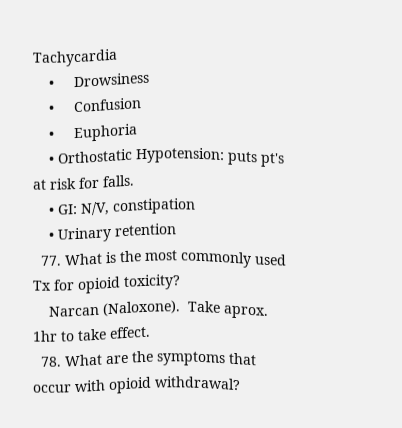Tachycardia
    •     Drowsiness
    •     Confusion
    •     Euphoria
    • Orthostatic Hypotension: puts pt's at risk for falls.
    • GI: N/V, constipation
    • Urinary retention
  77. What is the most commonly used Tx for opioid toxicity?
    Narcan (Naloxone).  Take aprox. 1hr to take effect.
  78. What are the symptoms that occur with opioid withdrawal?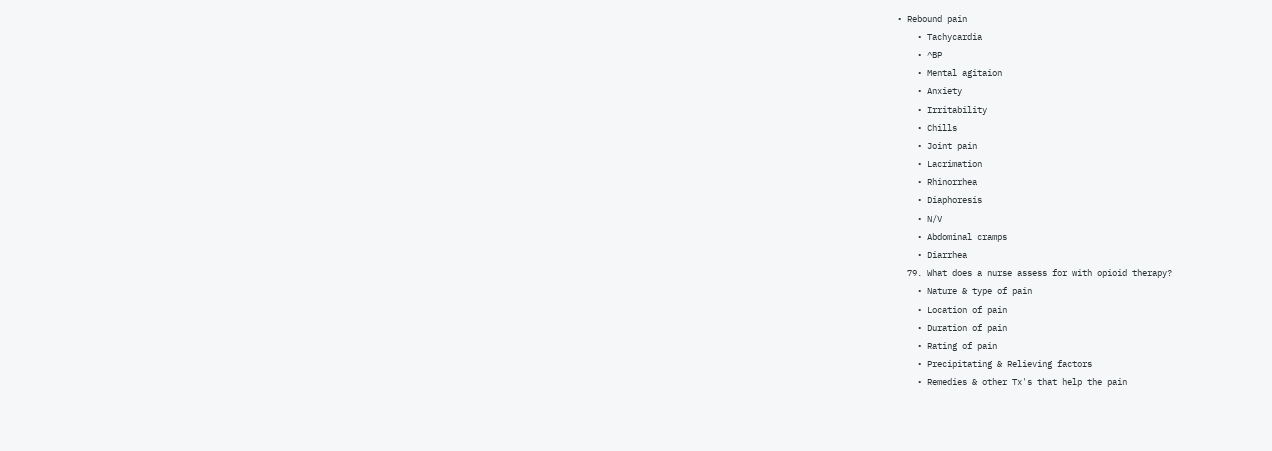• Rebound pain
    • Tachycardia
    • ^BP
    • Mental agitaion
    • Anxiety
    • Irritability
    • Chills
    • Joint pain
    • Lacrimation
    • Rhinorrhea
    • Diaphoresis
    • N/V
    • Abdominal cramps
    • Diarrhea
  79. What does a nurse assess for with opioid therapy?
    • Nature & type of pain
    • Location of pain
    • Duration of pain
    • Rating of pain
    • Precipitating & Relieving factors
    • Remedies & other Tx's that help the pain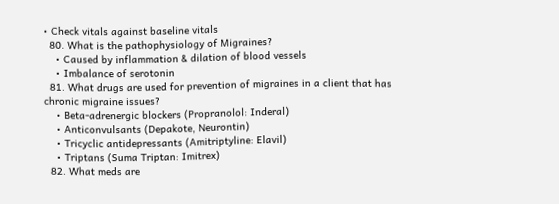• Check vitals against baseline vitals
  80. What is the pathophysiology of Migraines?
    • Caused by inflammation & dilation of blood vessels
    • Imbalance of serotonin
  81. What drugs are used for prevention of migraines in a client that has chronic migraine issues?
    • Beta-adrenergic blockers (Propranolol: Inderal)
    • Anticonvulsants (Depakote, Neurontin)
    • Tricyclic antidepressants (Amitriptyline: Elavil)
    • Triptans (Suma Triptan: Imitrex)
  82. What meds are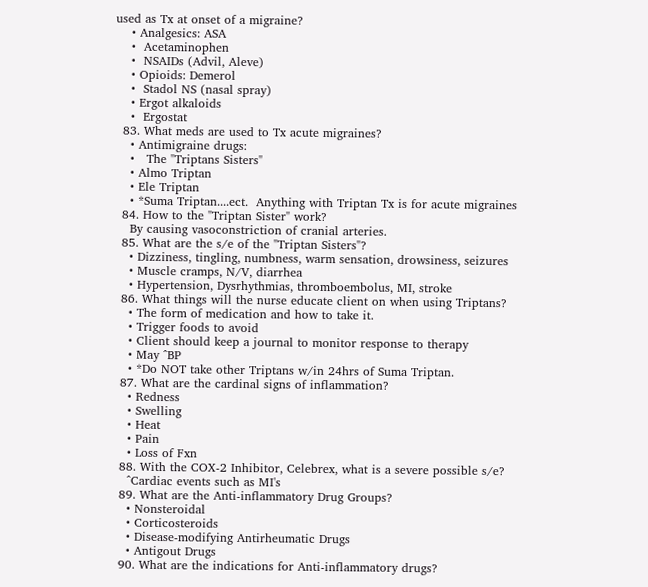used as Tx at onset of a migraine?
    • Analgesics: ASA
    •  Acetaminophen
    •  NSAIDs (Advil, Aleve)
    • Opioids: Demerol
    •  Stadol NS (nasal spray)
    • Ergot alkaloids
    •  Ergostat
  83. What meds are used to Tx acute migraines?
    • Antimigraine drugs:
    •   The "Triptans Sisters"
    • Almo Triptan
    • Ele Triptan
    • *Suma Triptan....ect.  Anything with Triptan Tx is for acute migraines
  84. How to the "Triptan Sister" work?
    By causing vasoconstriction of cranial arteries.
  85. What are the s/e of the "Triptan Sisters"?
    • Dizziness, tingling, numbness, warm sensation, drowsiness, seizures
    • Muscle cramps, N/V, diarrhea
    • Hypertension, Dysrhythmias, thromboembolus, MI, stroke
  86. What things will the nurse educate client on when using Triptans?
    • The form of medication and how to take it.
    • Trigger foods to avoid
    • Client should keep a journal to monitor response to therapy
    • May ^BP
    • *Do NOT take other Triptans w/in 24hrs of Suma Triptan.
  87. What are the cardinal signs of inflammation?
    • Redness
    • Swelling
    • Heat
    • Pain
    • Loss of Fxn
  88. With the COX-2 Inhibitor, Celebrex, what is a severe possible s/e?
    ^Cardiac events such as MI's
  89. What are the Anti-inflammatory Drug Groups?
    • Nonsteroidal
    • Corticosteroids
    • Disease-modifying Antirheumatic Drugs
    • Antigout Drugs
  90. What are the indications for Anti-inflammatory drugs?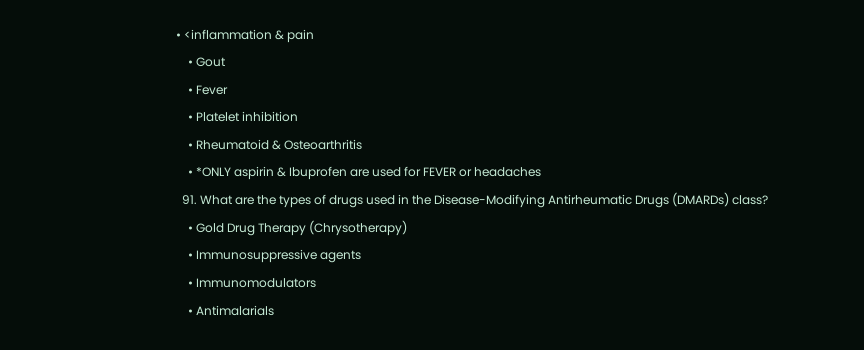• <inflammation & pain
    • Gout
    • Fever
    • Platelet inhibition
    • Rheumatoid & Osteoarthritis
    • *ONLY aspirin & Ibuprofen are used for FEVER or headaches
  91. What are the types of drugs used in the Disease-Modifying Antirheumatic Drugs (DMARDs) class?
    • Gold Drug Therapy (Chrysotherapy)
    • Immunosuppressive agents
    • Immunomodulators
    • Antimalarials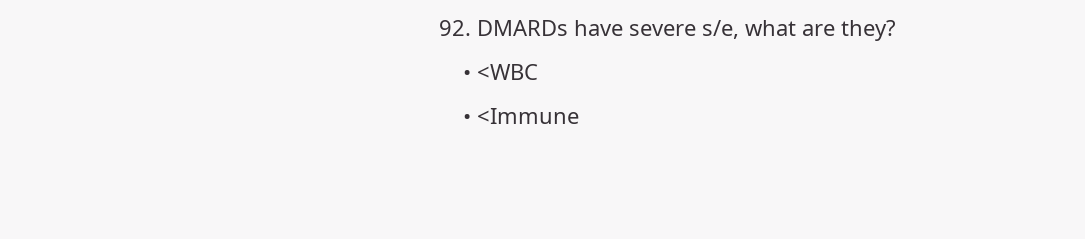92. DMARDs have severe s/e, what are they?
    • <WBC
    • <Immune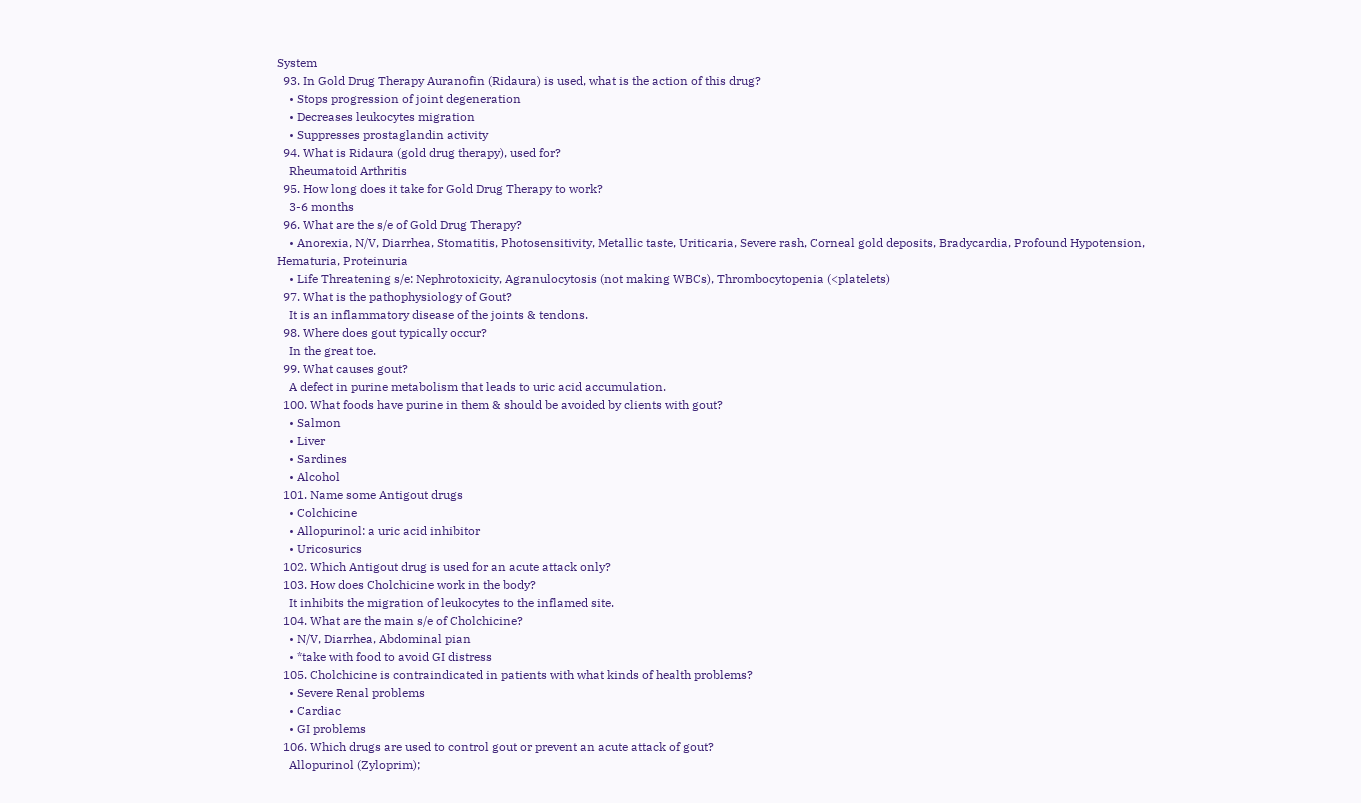System
  93. In Gold Drug Therapy Auranofin (Ridaura) is used, what is the action of this drug?
    • Stops progression of joint degeneration
    • Decreases leukocytes migration
    • Suppresses prostaglandin activity
  94. What is Ridaura (gold drug therapy), used for?
    Rheumatoid Arthritis
  95. How long does it take for Gold Drug Therapy to work?
    3-6 months
  96. What are the s/e of Gold Drug Therapy?
    • Anorexia, N/V, Diarrhea, Stomatitis, Photosensitivity, Metallic taste, Uriticaria, Severe rash, Corneal gold deposits, Bradycardia, Profound Hypotension, Hematuria, Proteinuria
    • Life Threatening s/e: Nephrotoxicity, Agranulocytosis (not making WBCs), Thrombocytopenia (<platelets)
  97. What is the pathophysiology of Gout?
    It is an inflammatory disease of the joints & tendons.
  98. Where does gout typically occur?
    In the great toe.
  99. What causes gout?
    A defect in purine metabolism that leads to uric acid accumulation.
  100. What foods have purine in them & should be avoided by clients with gout?
    • Salmon
    • Liver
    • Sardines
    • Alcohol
  101. Name some Antigout drugs
    • Colchicine
    • Allopurinol: a uric acid inhibitor
    • Uricosurics
  102. Which Antigout drug is used for an acute attack only?
  103. How does Cholchicine work in the body?
    It inhibits the migration of leukocytes to the inflamed site.
  104. What are the main s/e of Cholchicine?
    • N/V, Diarrhea, Abdominal pian
    • *take with food to avoid GI distress
  105. Cholchicine is contraindicated in patients with what kinds of health problems?
    • Severe Renal problems
    • Cardiac
    • GI problems
  106. Which drugs are used to control gout or prevent an acute attack of gout?
    Allopurinol (Zyloprim);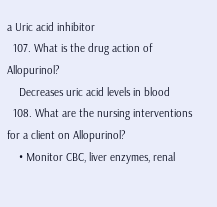a Uric acid inhibitor
  107. What is the drug action of Allopurinol?
    Decreases uric acid levels in blood
  108. What are the nursing interventions for a client on Allopurinol?
    • Monitor CBC, liver enzymes, renal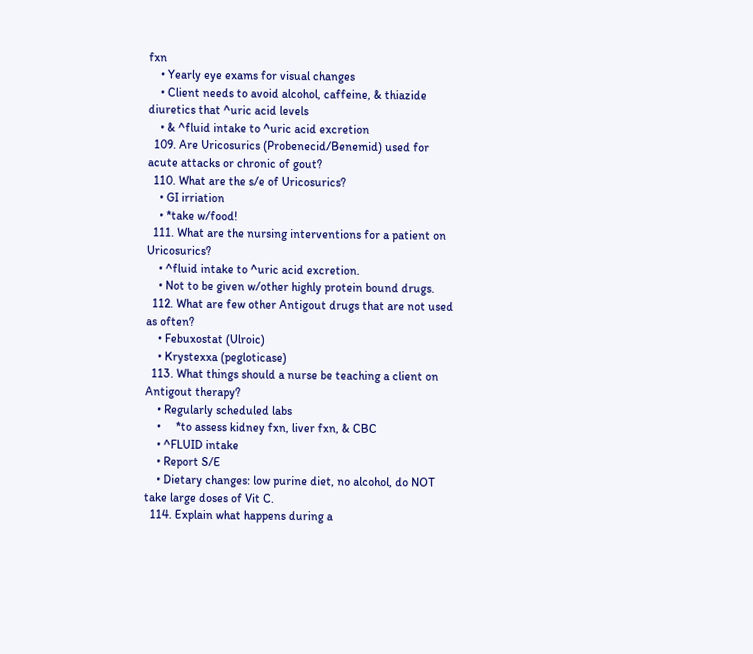fxn
    • Yearly eye exams for visual changes
    • Client needs to avoid alcohol, caffeine, & thiazide diuretics that ^uric acid levels
    • & ^fluid intake to ^uric acid excretion
  109. Are Uricosurics (Probenecid/Benemid) used for acute attacks or chronic of gout?
  110. What are the s/e of Uricosurics?
    • GI irriation
    • *take w/food!
  111. What are the nursing interventions for a patient on Uricosurics?
    • ^fluid intake to ^uric acid excretion.
    • Not to be given w/other highly protein bound drugs.
  112. What are few other Antigout drugs that are not used as often?
    • Febuxostat (Ulroic)
    • Krystexxa (pegloticase)
  113. What things should a nurse be teaching a client on Antigout therapy?
    • Regularly scheduled labs
    •     *to assess kidney fxn, liver fxn, & CBC
    • ^FLUID intake
    • Report S/E
    • Dietary changes: low purine diet, no alcohol, do NOT take large doses of Vit C.
  114. Explain what happens during a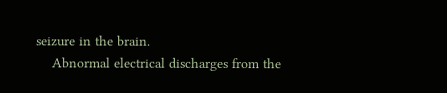seizure in the brain.
    Abnormal electrical discharges from the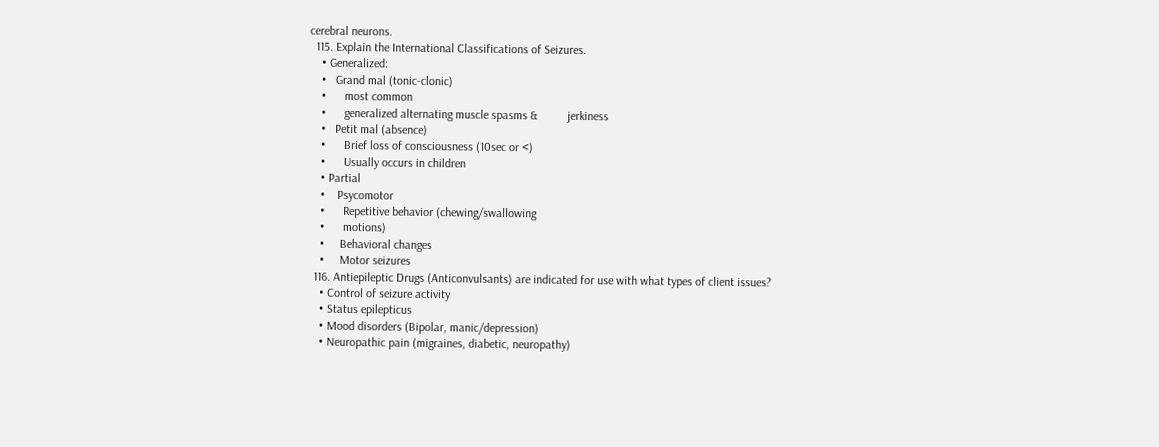cerebral neurons.
  115. Explain the International Classifications of Seizures.
    • Generalized:
    •   Grand mal (tonic-clonic)
    •      most common
    •      generalized alternating muscle spasms &          jerkiness
    •   Petit mal (absence)
    •      Brief loss of consciousness (10sec or <)
    •      Usually occurs in children
    • Partial
    •    Psycomotor
    •      Repetitive behavior (chewing/swallowing
    •      motions)
    •     Behavioral changes
    •     Motor seizures
  116. Antiepileptic Drugs (Anticonvulsants) are indicated for use with what types of client issues?
    • Control of seizure activity
    • Status epilepticus
    • Mood disorders (Bipolar, manic/depression)
    • Neuropathic pain (migraines, diabetic, neuropathy)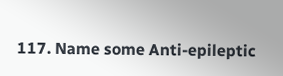117. Name some Anti-epileptic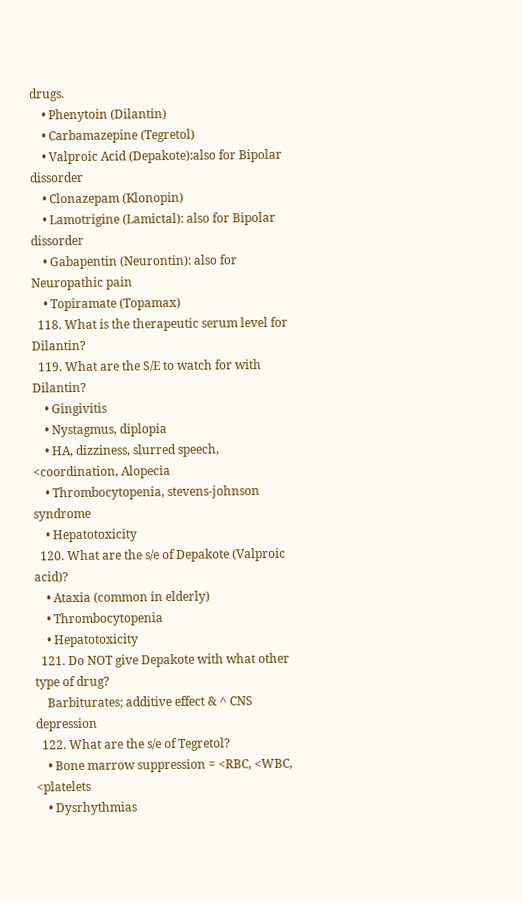drugs.
    • Phenytoin (Dilantin)
    • Carbamazepine (Tegretol)
    • Valproic Acid (Depakote):also for Bipolar dissorder
    • Clonazepam (Klonopin)
    • Lamotrigine (Lamictal): also for Bipolar dissorder
    • Gabapentin (Neurontin): also for Neuropathic pain
    • Topiramate (Topamax)
  118. What is the therapeutic serum level for Dilantin?
  119. What are the S/E to watch for with Dilantin?
    • Gingivitis
    • Nystagmus, diplopia
    • HA, dizziness, slurred speech, <coordination, Alopecia
    • Thrombocytopenia, stevens-johnson syndrome
    • Hepatotoxicity
  120. What are the s/e of Depakote (Valproic acid)?
    • Ataxia (common in elderly)
    • Thrombocytopenia
    • Hepatotoxicity
  121. Do NOT give Depakote with what other type of drug?
    Barbiturates; additive effect & ^ CNS depression
  122. What are the s/e of Tegretol?
    • Bone marrow suppression = <RBC, <WBC, <platelets
    • Dysrhythmias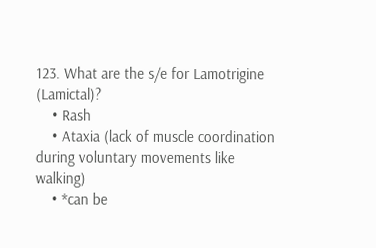123. What are the s/e for Lamotrigine (Lamictal)?
    • Rash
    • Ataxia (lack of muscle coordination during voluntary movements like walking)
    • *can be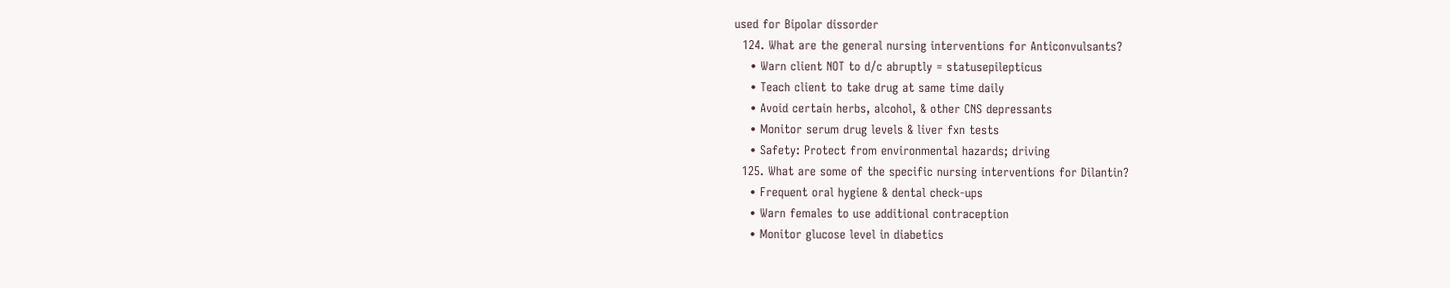used for Bipolar dissorder
  124. What are the general nursing interventions for Anticonvulsants?
    • Warn client NOT to d/c abruptly = statusepilepticus
    • Teach client to take drug at same time daily
    • Avoid certain herbs, alcohol, & other CNS depressants
    • Monitor serum drug levels & liver fxn tests
    • Safety: Protect from environmental hazards; driving
  125. What are some of the specific nursing interventions for Dilantin?
    • Frequent oral hygiene & dental check-ups
    • Warn females to use additional contraception
    • Monitor glucose level in diabetics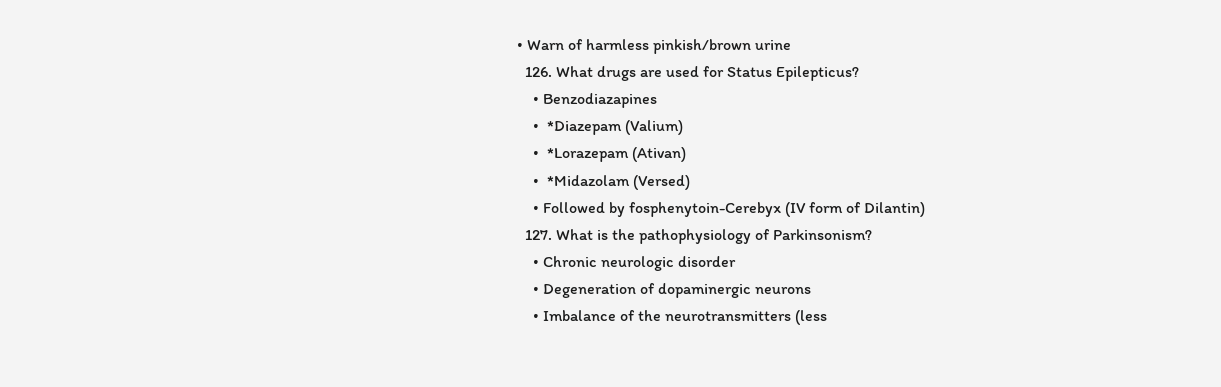• Warn of harmless pinkish/brown urine
  126. What drugs are used for Status Epilepticus?
    • Benzodiazapines
    •  *Diazepam (Valium)
    •  *Lorazepam (Ativan)
    •  *Midazolam (Versed)
    • Followed by fosphenytoin-Cerebyx (IV form of Dilantin)
  127. What is the pathophysiology of Parkinsonism?
    • Chronic neurologic disorder
    • Degeneration of dopaminergic neurons
    • Imbalance of the neurotransmitters (less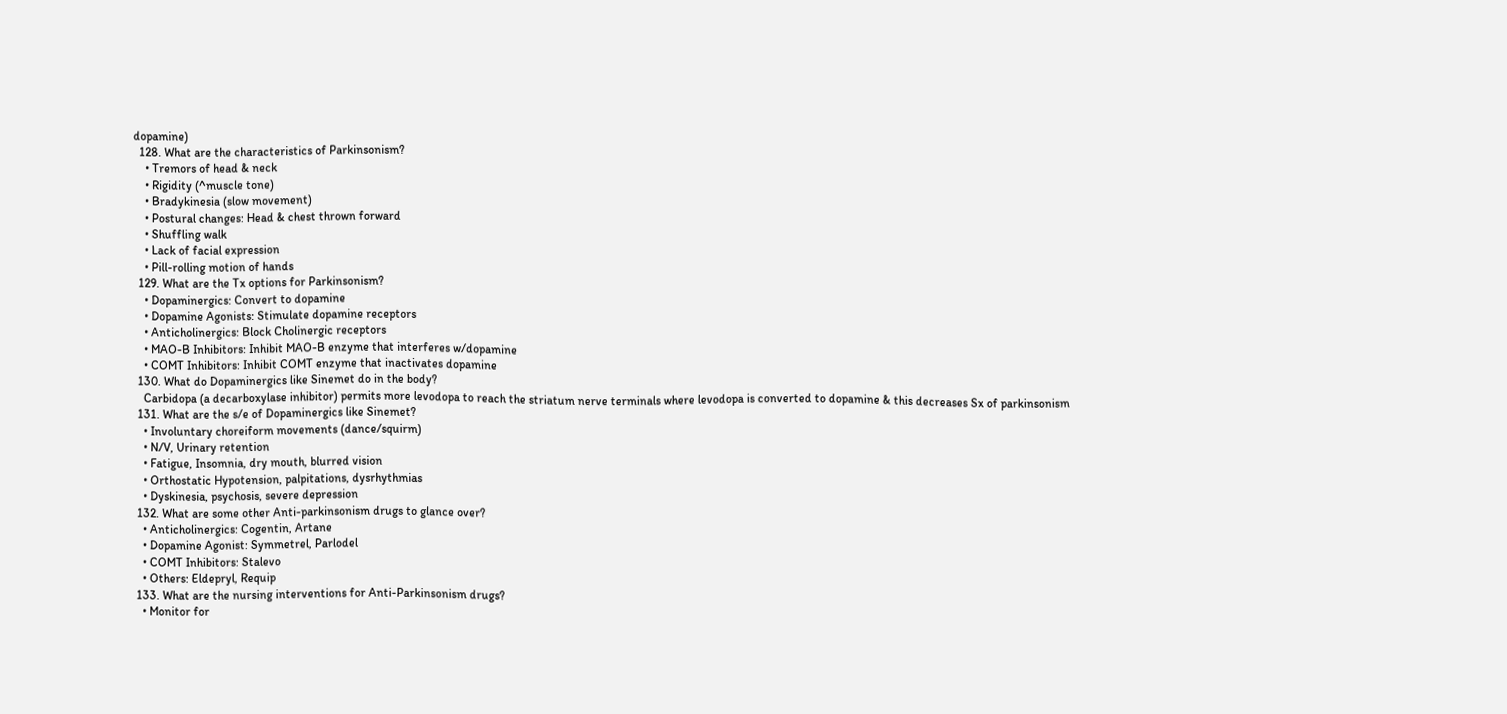dopamine)
  128. What are the characteristics of Parkinsonism?
    • Tremors of head & neck
    • Rigidity (^muscle tone)
    • Bradykinesia (slow movement)
    • Postural changes: Head & chest thrown forward
    • Shuffling walk
    • Lack of facial expression
    • Pill-rolling motion of hands
  129. What are the Tx options for Parkinsonism?
    • Dopaminergics: Convert to dopamine
    • Dopamine Agonists: Stimulate dopamine receptors
    • Anticholinergics: Block Cholinergic receptors
    • MAO-B Inhibitors: Inhibit MAO-B enzyme that interferes w/dopamine
    • COMT Inhibitors: Inhibit COMT enzyme that inactivates dopamine
  130. What do Dopaminergics like Sinemet do in the body?
    Carbidopa (a decarboxylase inhibitor) permits more levodopa to reach the striatum nerve terminals where levodopa is converted to dopamine & this decreases Sx of parkinsonism
  131. What are the s/e of Dopaminergics like Sinemet?
    • Involuntary choreiform movements (dance/squirm)
    • N/V, Urinary retention
    • Fatigue, Insomnia, dry mouth, blurred vision
    • Orthostatic Hypotension, palpitations, dysrhythmias
    • Dyskinesia, psychosis, severe depression
  132. What are some other Anti-parkinsonism drugs to glance over?
    • Anticholinergics: Cogentin, Artane
    • Dopamine Agonist: Symmetrel, Parlodel
    • COMT Inhibitors: Stalevo
    • Others: Eldepryl, Requip
  133. What are the nursing interventions for Anti-Parkinsonism drugs?
    • Monitor for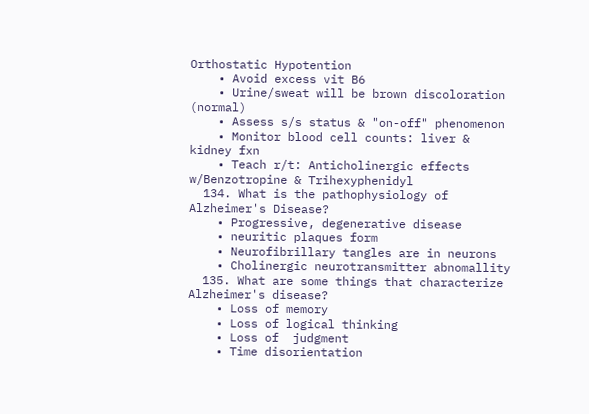Orthostatic Hypotention
    • Avoid excess vit B6
    • Urine/sweat will be brown discoloration (normal)
    • Assess s/s status & "on-off" phenomenon
    • Monitor blood cell counts: liver & kidney fxn
    • Teach r/t: Anticholinergic effects w/Benzotropine & Trihexyphenidyl
  134. What is the pathophysiology of Alzheimer's Disease?
    • Progressive, degenerative disease
    • neuritic plaques form
    • Neurofibrillary tangles are in neurons
    • Cholinergic neurotransmitter abnomallity
  135. What are some things that characterize Alzheimer's disease?
    • Loss of memory
    • Loss of logical thinking
    • Loss of  judgment
    • Time disorientation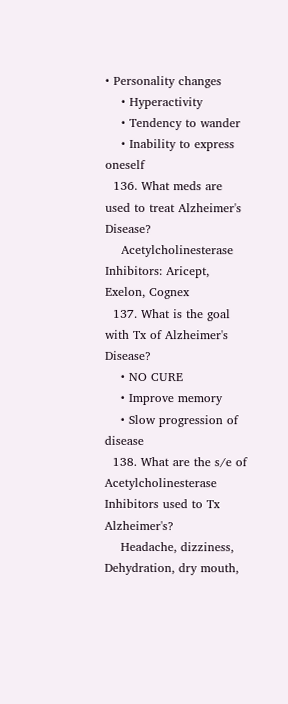• Personality changes
    • Hyperactivity
    • Tendency to wander
    • Inability to express oneself
  136. What meds are used to treat Alzheimer's Disease?
    Acetylcholinesterase Inhibitors: Aricept, Exelon, Cognex
  137. What is the goal with Tx of Alzheimer's Disease?
    • NO CURE
    • Improve memory
    • Slow progression of disease
  138. What are the s/e of Acetylcholinesterase Inhibitors used to Tx Alzheimer's?
    Headache, dizziness, Dehydration, dry mouth,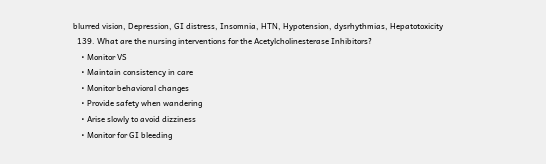blurred vision, Depression, GI distress, Insomnia, HTN, Hypotension, dysrhythmias, Hepatotoxicity
  139. What are the nursing interventions for the Acetylcholinesterase Inhibitors?
    • Monitor VS
    • Maintain consistency in care
    • Monitor behavioral changes
    • Provide safety when wandering
    • Arise slowly to avoid dizziness
    • Monitor for GI bleeding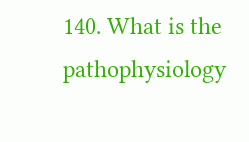140. What is the pathophysiology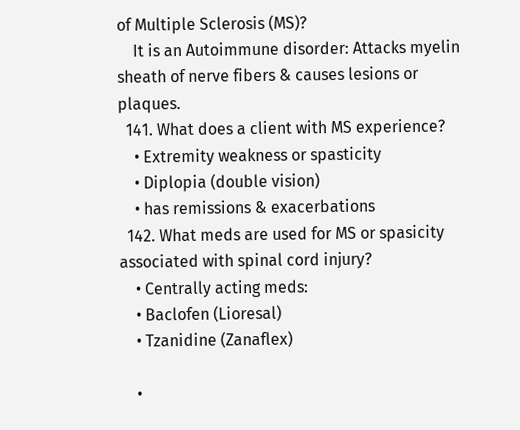of Multiple Sclerosis (MS)?
    It is an Autoimmune disorder: Attacks myelin sheath of nerve fibers & causes lesions or plaques.
  141. What does a client with MS experience?
    • Extremity weakness or spasticity
    • Diplopia (double vision)
    • has remissions & exacerbations
  142. What meds are used for MS or spasicity associated with spinal cord injury?
    • Centrally acting meds:
    • Baclofen (Lioresal)
    • Tzanidine (Zanaflex)

    •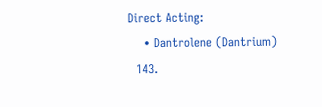Direct Acting:
    • Dantrolene (Dantrium)
  143.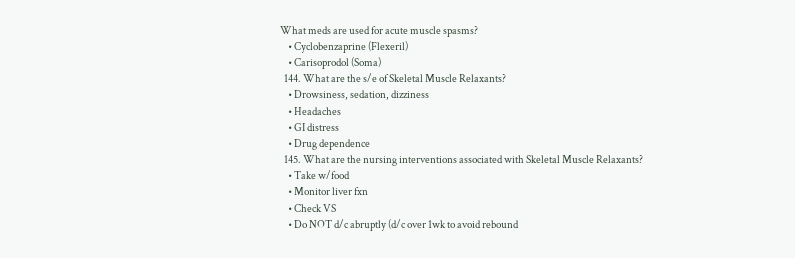What meds are used for acute muscle spasms?
    • Cyclobenzaprine (Flexeril)
    • Carisoprodol (Soma)
  144. What are the s/e of Skeletal Muscle Relaxants?
    • Drowsiness, sedation, dizziness
    • Headaches
    • GI distress
    • Drug dependence
  145. What are the nursing interventions associated with Skeletal Muscle Relaxants?
    • Take w/food
    • Monitor liver fxn
    • Check VS
    • Do NOT d/c abruptly (d/c over 1wk to avoid rebound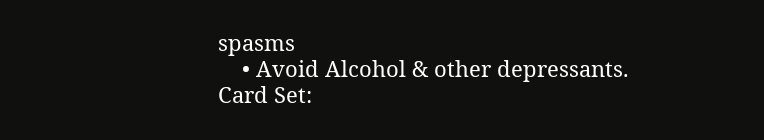spasms
    • Avoid Alcohol & other depressants.
Card Set: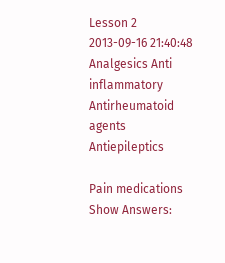Lesson 2
2013-09-16 21:40:48
Analgesics Anti inflammatory Antirheumatoid agents Antiepileptics

Pain medications
Show Answers: